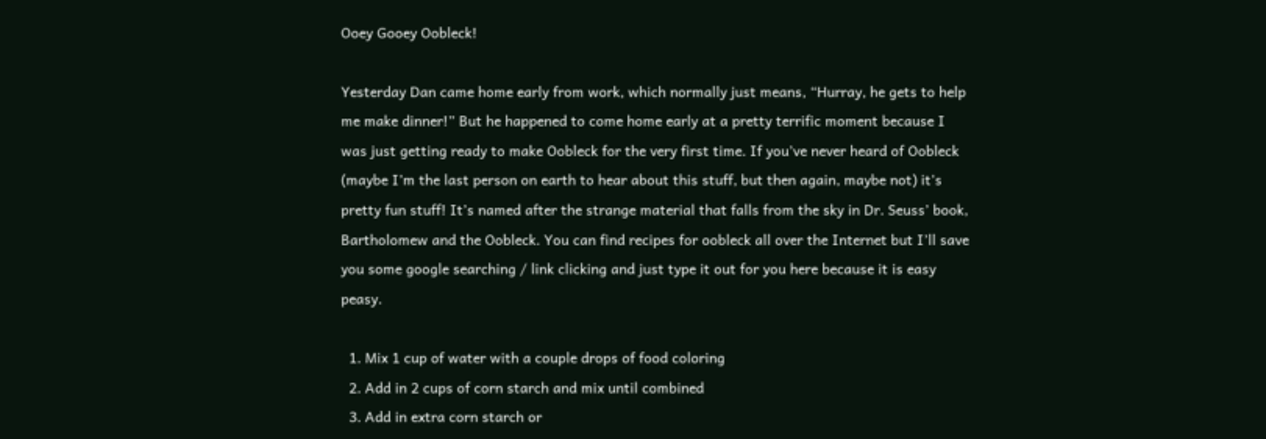Ooey Gooey Oobleck!

Yesterday Dan came home early from work, which normally just means, “Hurray, he gets to help me make dinner!” But he happened to come home early at a pretty terrific moment because I was just getting ready to make Oobleck for the very first time. If you’ve never heard of Oobleck (maybe I’m the last person on earth to hear about this stuff, but then again, maybe not) it’s pretty fun stuff! It’s named after the strange material that falls from the sky in Dr. Seuss’ book, Bartholomew and the Oobleck. You can find recipes for oobleck all over the Internet but I’ll save you some google searching / link clicking and just type it out for you here because it is easy peasy.

  1. Mix 1 cup of water with a couple drops of food coloring
  2. Add in 2 cups of corn starch and mix until combined
  3. Add in extra corn starch or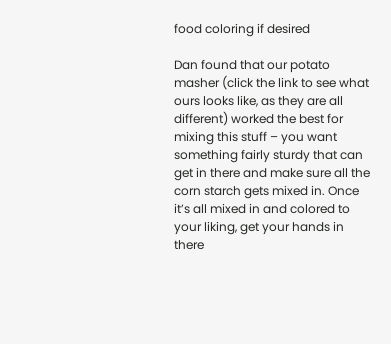food coloring if desired

Dan found that our potato masher (click the link to see what ours looks like, as they are all different) worked the best for mixing this stuff – you want something fairly sturdy that can get in there and make sure all the corn starch gets mixed in. Once it’s all mixed in and colored to your liking, get your hands in there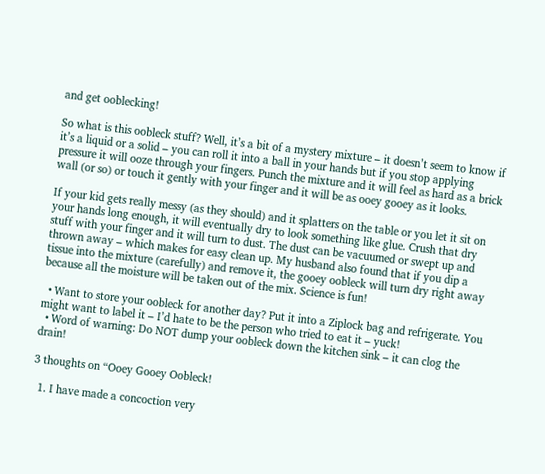and get ooblecking!

So what is this oobleck stuff? Well, it’s a bit of a mystery mixture – it doesn’t seem to know if it’s a liquid or a solid – you can roll it into a ball in your hands but if you stop applying pressure it will ooze through your fingers. Punch the mixture and it will feel as hard as a brick wall (or so) or touch it gently with your finger and it will be as ooey gooey as it looks.

If your kid gets really messy (as they should) and it splatters on the table or you let it sit on your hands long enough, it will eventually dry to look something like glue. Crush that dry stuff with your finger and it will turn to dust. The dust can be vacuumed or swept up and thrown away – which makes for easy clean up. My husband also found that if you dip a tissue into the mixture (carefully) and remove it, the gooey oobleck will turn dry right away because all the moisture will be taken out of the mix. Science is fun!

  • Want to store your oobleck for another day? Put it into a Ziplock bag and refrigerate. You might want to label it – I’d hate to be the person who tried to eat it – yuck!
  • Word of warning: Do NOT dump your oobleck down the kitchen sink – it can clog the drain!

3 thoughts on “Ooey Gooey Oobleck!

  1. I have made a concoction very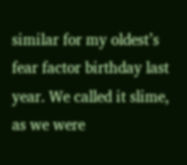similar for my oldest’s fear factor birthday last year. We called it slime, as we were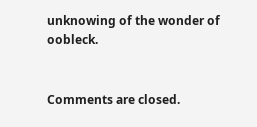unknowing of the wonder of oobleck.


Comments are closed.